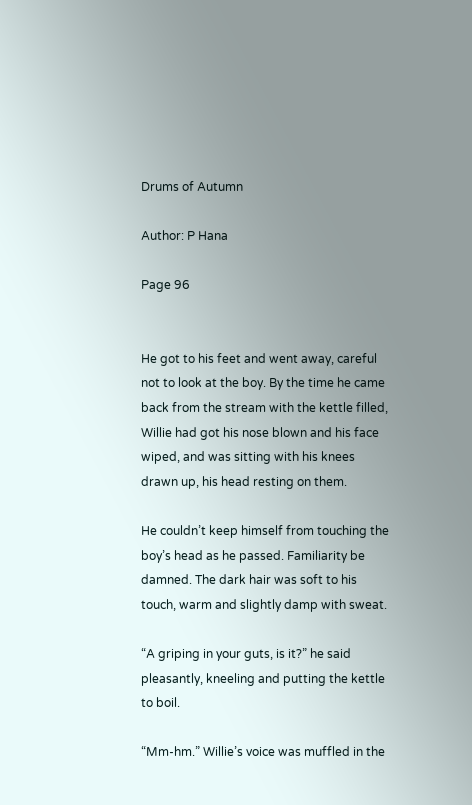Drums of Autumn

Author: P Hana

Page 96


He got to his feet and went away, careful not to look at the boy. By the time he came back from the stream with the kettle filled, Willie had got his nose blown and his face wiped, and was sitting with his knees drawn up, his head resting on them.

He couldn’t keep himself from touching the boy’s head as he passed. Familiarity be damned. The dark hair was soft to his touch, warm and slightly damp with sweat.

“A griping in your guts, is it?” he said pleasantly, kneeling and putting the kettle to boil.

“Mm-hm.” Willie’s voice was muffled in the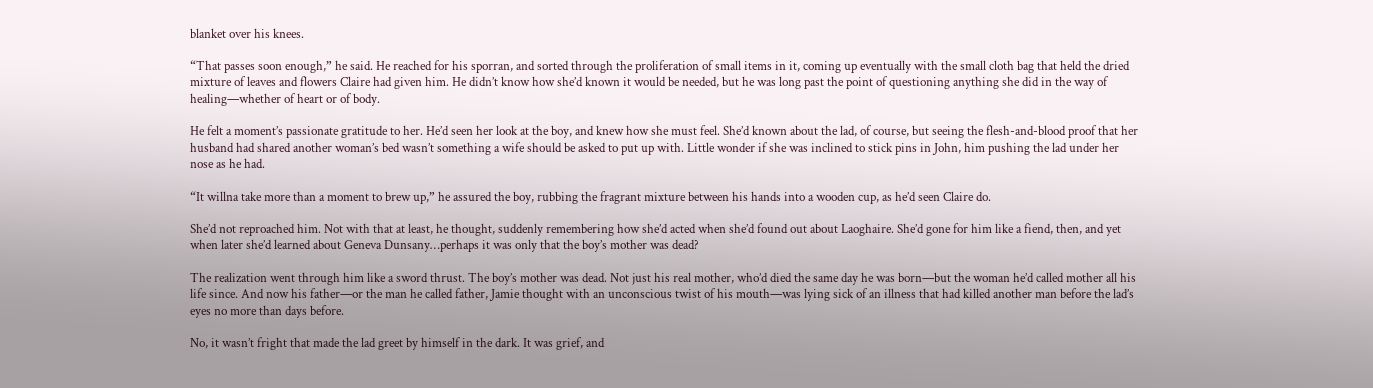blanket over his knees.

“That passes soon enough,” he said. He reached for his sporran, and sorted through the proliferation of small items in it, coming up eventually with the small cloth bag that held the dried mixture of leaves and flowers Claire had given him. He didn’t know how she’d known it would be needed, but he was long past the point of questioning anything she did in the way of healing—whether of heart or of body.

He felt a moment’s passionate gratitude to her. He’d seen her look at the boy, and knew how she must feel. She’d known about the lad, of course, but seeing the flesh-and-blood proof that her husband had shared another woman’s bed wasn’t something a wife should be asked to put up with. Little wonder if she was inclined to stick pins in John, him pushing the lad under her nose as he had.

“It willna take more than a moment to brew up,” he assured the boy, rubbing the fragrant mixture between his hands into a wooden cup, as he’d seen Claire do.

She’d not reproached him. Not with that at least, he thought, suddenly remembering how she’d acted when she’d found out about Laoghaire. She’d gone for him like a fiend, then, and yet when later she’d learned about Geneva Dunsany…perhaps it was only that the boy’s mother was dead?

The realization went through him like a sword thrust. The boy’s mother was dead. Not just his real mother, who’d died the same day he was born—but the woman he’d called mother all his life since. And now his father—or the man he called father, Jamie thought with an unconscious twist of his mouth—was lying sick of an illness that had killed another man before the lad’s eyes no more than days before.

No, it wasn’t fright that made the lad greet by himself in the dark. It was grief, and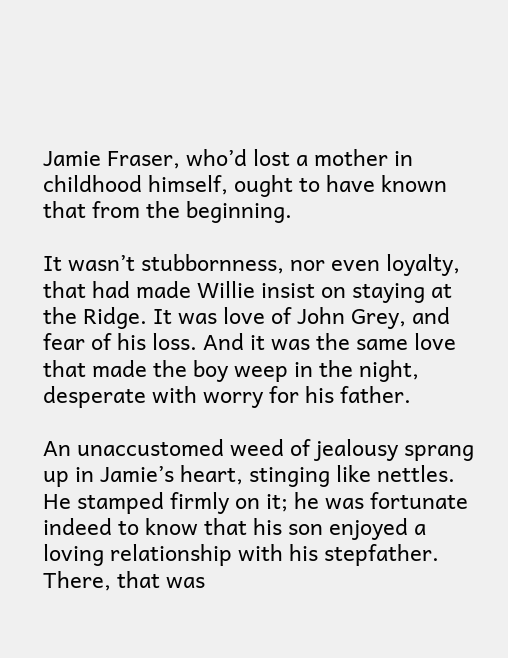Jamie Fraser, who’d lost a mother in childhood himself, ought to have known that from the beginning.

It wasn’t stubbornness, nor even loyalty, that had made Willie insist on staying at the Ridge. It was love of John Grey, and fear of his loss. And it was the same love that made the boy weep in the night, desperate with worry for his father.

An unaccustomed weed of jealousy sprang up in Jamie’s heart, stinging like nettles. He stamped firmly on it; he was fortunate indeed to know that his son enjoyed a loving relationship with his stepfather. There, that was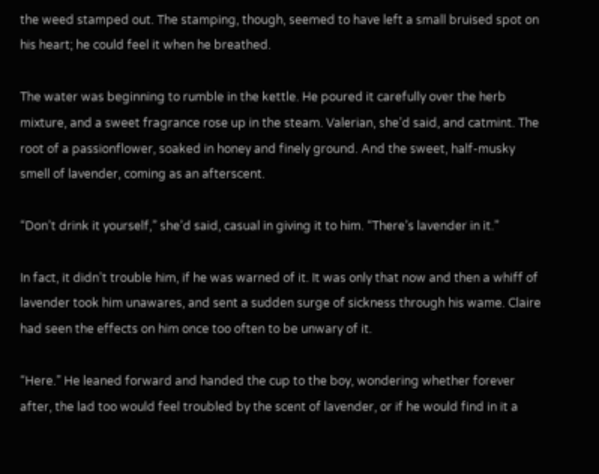the weed stamped out. The stamping, though, seemed to have left a small bruised spot on his heart; he could feel it when he breathed.

The water was beginning to rumble in the kettle. He poured it carefully over the herb mixture, and a sweet fragrance rose up in the steam. Valerian, she’d said, and catmint. The root of a passionflower, soaked in honey and finely ground. And the sweet, half-musky smell of lavender, coming as an afterscent.

“Don’t drink it yourself,” she’d said, casual in giving it to him. “There’s lavender in it.”

In fact, it didn’t trouble him, if he was warned of it. It was only that now and then a whiff of lavender took him unawares, and sent a sudden surge of sickness through his wame. Claire had seen the effects on him once too often to be unwary of it.

“Here.” He leaned forward and handed the cup to the boy, wondering whether forever after, the lad too would feel troubled by the scent of lavender, or if he would find in it a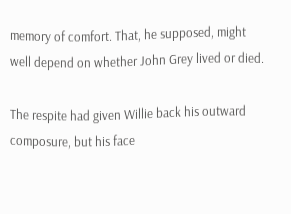memory of comfort. That, he supposed, might well depend on whether John Grey lived or died.

The respite had given Willie back his outward composure, but his face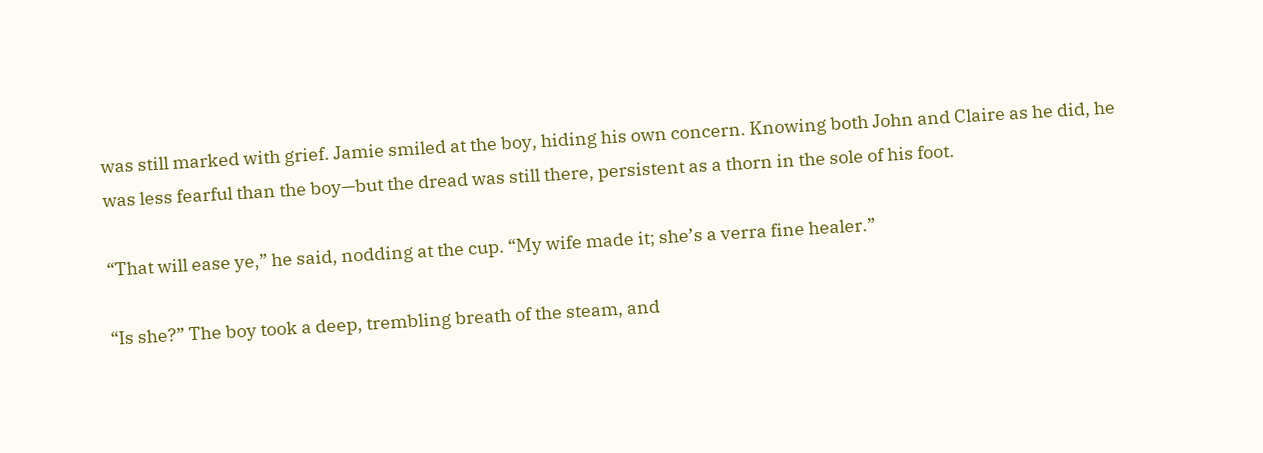was still marked with grief. Jamie smiled at the boy, hiding his own concern. Knowing both John and Claire as he did, he was less fearful than the boy—but the dread was still there, persistent as a thorn in the sole of his foot.

“That will ease ye,” he said, nodding at the cup. “My wife made it; she’s a verra fine healer.”

“Is she?” The boy took a deep, trembling breath of the steam, and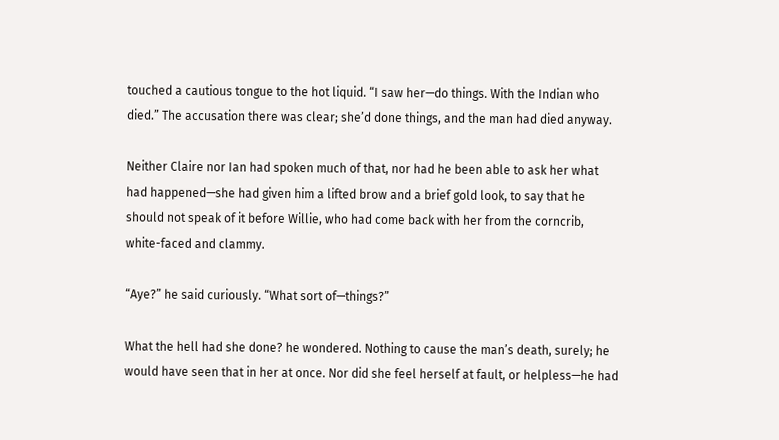touched a cautious tongue to the hot liquid. “I saw her—do things. With the Indian who died.” The accusation there was clear; she’d done things, and the man had died anyway.

Neither Claire nor Ian had spoken much of that, nor had he been able to ask her what had happened—she had given him a lifted brow and a brief gold look, to say that he should not speak of it before Willie, who had come back with her from the corncrib, white-faced and clammy.

“Aye?” he said curiously. “What sort of—things?”

What the hell had she done? he wondered. Nothing to cause the man’s death, surely; he would have seen that in her at once. Nor did she feel herself at fault, or helpless—he had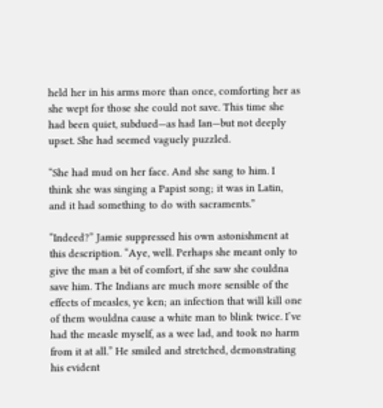held her in his arms more than once, comforting her as she wept for those she could not save. This time she had been quiet, subdued—as had Ian—but not deeply upset. She had seemed vaguely puzzled.

“She had mud on her face. And she sang to him. I think she was singing a Papist song; it was in Latin, and it had something to do with sacraments.”

“Indeed?” Jamie suppressed his own astonishment at this description. “Aye, well. Perhaps she meant only to give the man a bit of comfort, if she saw she couldna save him. The Indians are much more sensible of the effects of measles, ye ken; an infection that will kill one of them wouldna cause a white man to blink twice. I’ve had the measle myself, as a wee lad, and took no harm from it at all.” He smiled and stretched, demonstrating his evident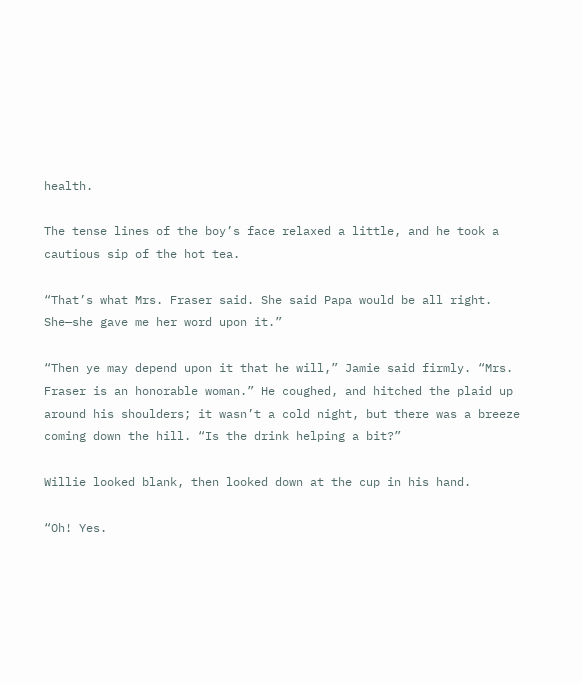health.

The tense lines of the boy’s face relaxed a little, and he took a cautious sip of the hot tea.

“That’s what Mrs. Fraser said. She said Papa would be all right. She—she gave me her word upon it.”

“Then ye may depend upon it that he will,” Jamie said firmly. “Mrs. Fraser is an honorable woman.” He coughed, and hitched the plaid up around his shoulders; it wasn’t a cold night, but there was a breeze coming down the hill. “Is the drink helping a bit?”

Willie looked blank, then looked down at the cup in his hand.

“Oh! Yes.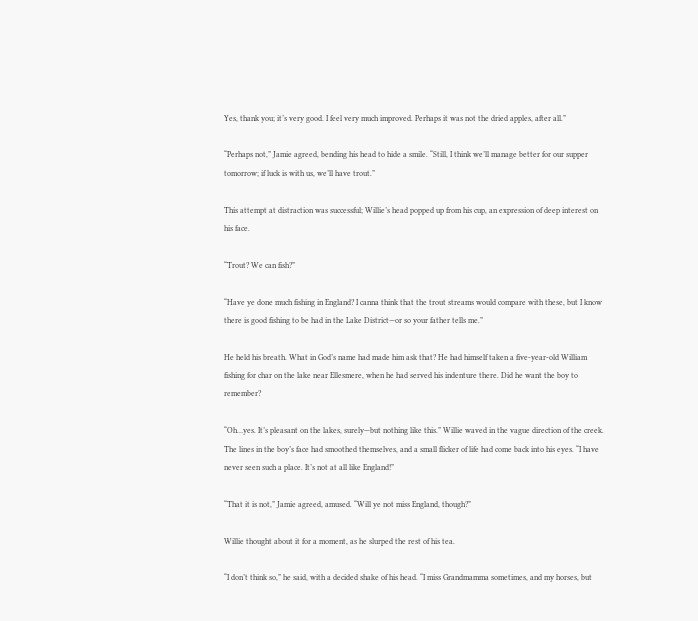Yes, thank you; it’s very good. I feel very much improved. Perhaps it was not the dried apples, after all.”

“Perhaps not,” Jamie agreed, bending his head to hide a smile. “Still, I think we’ll manage better for our supper tomorrow; if luck is with us, we’ll have trout.”

This attempt at distraction was successful; Willie’s head popped up from his cup, an expression of deep interest on his face.

“Trout? We can fish?”

“Have ye done much fishing in England? I canna think that the trout streams would compare with these, but I know there is good fishing to be had in the Lake District—or so your father tells me.”

He held his breath. What in God’s name had made him ask that? He had himself taken a five-year-old William fishing for char on the lake near Ellesmere, when he had served his indenture there. Did he want the boy to remember?

“Oh…yes. It’s pleasant on the lakes, surely—but nothing like this.” Willie waved in the vague direction of the creek. The lines in the boy’s face had smoothed themselves, and a small flicker of life had come back into his eyes. “I have never seen such a place. It’s not at all like England!”

“That it is not,” Jamie agreed, amused. “Will ye not miss England, though?”

Willie thought about it for a moment, as he slurped the rest of his tea.

“I don’t think so,” he said, with a decided shake of his head. “I miss Grandmamma sometimes, and my horses, but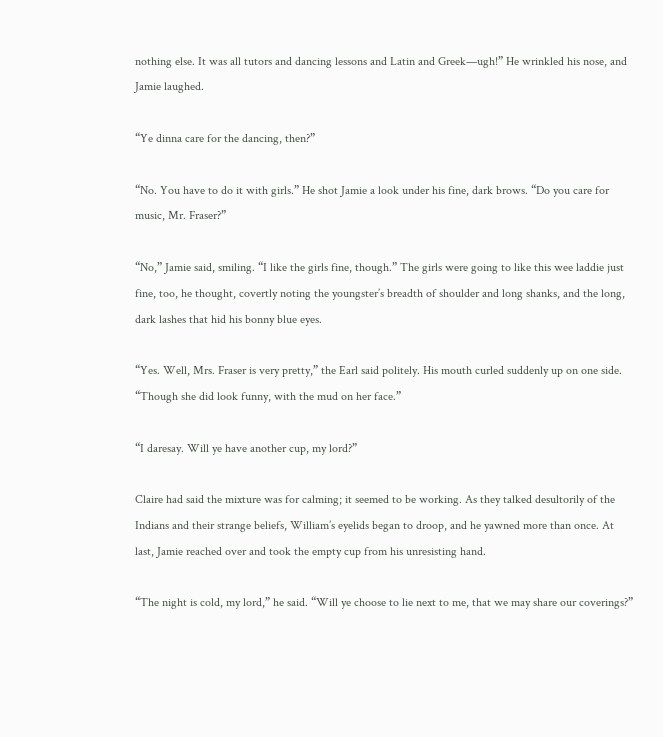nothing else. It was all tutors and dancing lessons and Latin and Greek—ugh!” He wrinkled his nose, and Jamie laughed.

“Ye dinna care for the dancing, then?”

“No. You have to do it with girls.” He shot Jamie a look under his fine, dark brows. “Do you care for music, Mr. Fraser?”

“No,” Jamie said, smiling. “I like the girls fine, though.” The girls were going to like this wee laddie just fine, too, he thought, covertly noting the youngster’s breadth of shoulder and long shanks, and the long, dark lashes that hid his bonny blue eyes.

“Yes. Well, Mrs. Fraser is very pretty,” the Earl said politely. His mouth curled suddenly up on one side. “Though she did look funny, with the mud on her face.”

“I daresay. Will ye have another cup, my lord?”

Claire had said the mixture was for calming; it seemed to be working. As they talked desultorily of the Indians and their strange beliefs, William’s eyelids began to droop, and he yawned more than once. At last, Jamie reached over and took the empty cup from his unresisting hand.

“The night is cold, my lord,” he said. “Will ye choose to lie next to me, that we may share our coverings?”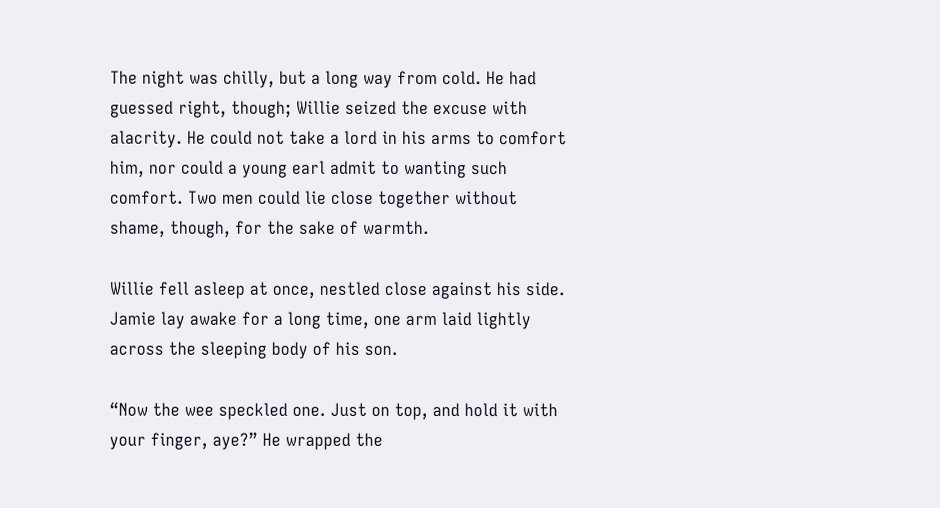The night was chilly, but a long way from cold. He had guessed right, though; Willie seized the excuse with alacrity. He could not take a lord in his arms to comfort him, nor could a young earl admit to wanting such comfort. Two men could lie close together without shame, though, for the sake of warmth.

Willie fell asleep at once, nestled close against his side. Jamie lay awake for a long time, one arm laid lightly across the sleeping body of his son.

“Now the wee speckled one. Just on top, and hold it with your finger, aye?” He wrapped the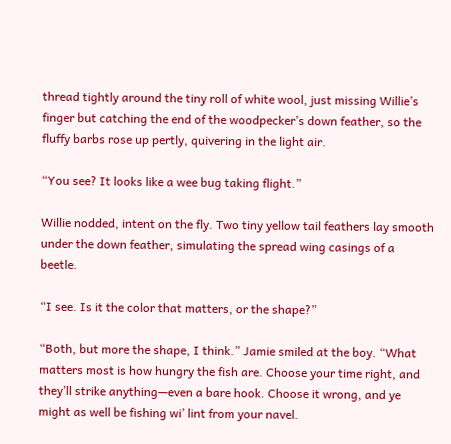thread tightly around the tiny roll of white wool, just missing Willie’s finger but catching the end of the woodpecker’s down feather, so the fluffy barbs rose up pertly, quivering in the light air.

“You see? It looks like a wee bug taking flight.”

Willie nodded, intent on the fly. Two tiny yellow tail feathers lay smooth under the down feather, simulating the spread wing casings of a beetle.

“I see. Is it the color that matters, or the shape?”

“Both, but more the shape, I think.” Jamie smiled at the boy. “What matters most is how hungry the fish are. Choose your time right, and they’ll strike anything—even a bare hook. Choose it wrong, and ye might as well be fishing wi’ lint from your navel.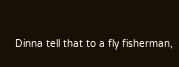Dinna tell that to a fly fisherman,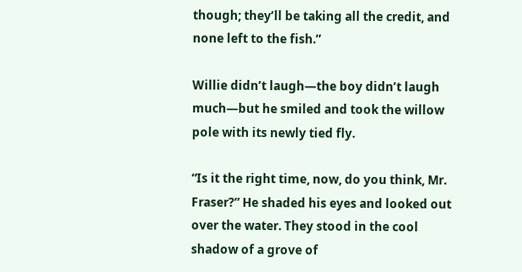though; they’ll be taking all the credit, and none left to the fish.”

Willie didn’t laugh—the boy didn’t laugh much—but he smiled and took the willow pole with its newly tied fly.

“Is it the right time, now, do you think, Mr. Fraser?” He shaded his eyes and looked out over the water. They stood in the cool shadow of a grove of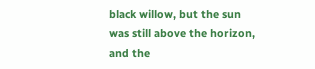black willow, but the sun was still above the horizon, and the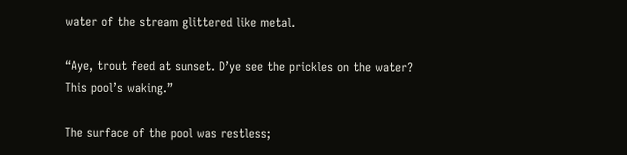water of the stream glittered like metal.

“Aye, trout feed at sunset. D’ye see the prickles on the water? This pool’s waking.”

The surface of the pool was restless;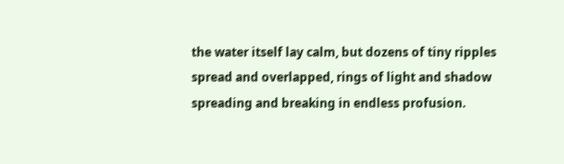the water itself lay calm, but dozens of tiny ripples spread and overlapped, rings of light and shadow spreading and breaking in endless profusion.